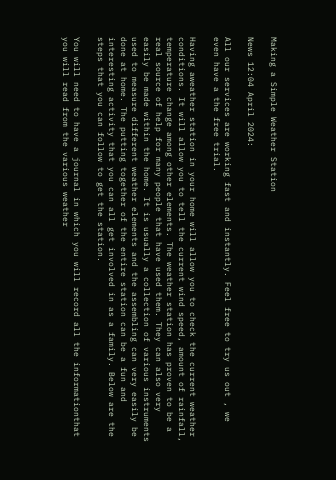Making a Simple Weather Station

News 12:04 April 2024:

All our services are working fast and instantly. Feel free to try us out , we even have a the free trial.

Having aweather station in your home will allow you to check the current weather conditions. It will allow you to tell the current wind speed, amount of rainfall, temperature change among other elements. The weather station has proven to be a real source of help for many people that have used them. They can also very easily be made within the home. It is usually a collection of various instruments used to measure different weather elements and the assembling can very easily be done at home. The putting together of the entire station can be a fun and interesting activity that you can all get involved in as a family. Below are the steps that you can follow to get the station.

You will need to have a journal in which you will record all the informationthat you will read from the various weather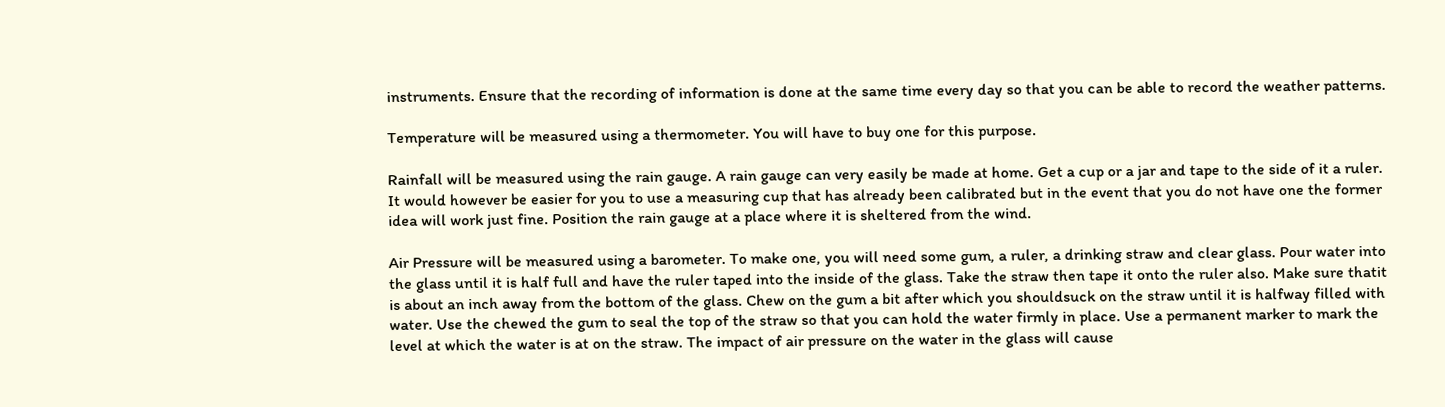instruments. Ensure that the recording of information is done at the same time every day so that you can be able to record the weather patterns.

Temperature will be measured using a thermometer. You will have to buy one for this purpose.

Rainfall will be measured using the rain gauge. A rain gauge can very easily be made at home. Get a cup or a jar and tape to the side of it a ruler. It would however be easier for you to use a measuring cup that has already been calibrated but in the event that you do not have one the former idea will work just fine. Position the rain gauge at a place where it is sheltered from the wind.

Air Pressure will be measured using a barometer. To make one, you will need some gum, a ruler, a drinking straw and clear glass. Pour water into the glass until it is half full and have the ruler taped into the inside of the glass. Take the straw then tape it onto the ruler also. Make sure thatit is about an inch away from the bottom of the glass. Chew on the gum a bit after which you shouldsuck on the straw until it is halfway filled with water. Use the chewed the gum to seal the top of the straw so that you can hold the water firmly in place. Use a permanent marker to mark the level at which the water is at on the straw. The impact of air pressure on the water in the glass will cause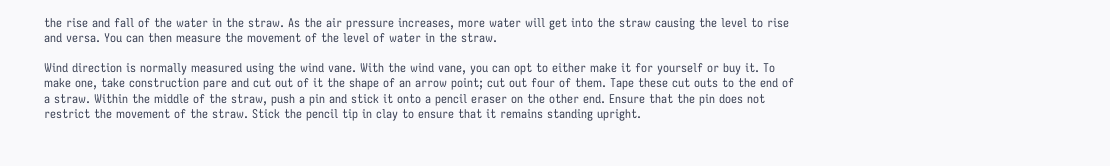the rise and fall of the water in the straw. As the air pressure increases, more water will get into the straw causing the level to rise and versa. You can then measure the movement of the level of water in the straw.

Wind direction is normally measured using the wind vane. With the wind vane, you can opt to either make it for yourself or buy it. To make one, take construction pare and cut out of it the shape of an arrow point; cut out four of them. Tape these cut outs to the end of a straw. Within the middle of the straw, push a pin and stick it onto a pencil eraser on the other end. Ensure that the pin does not restrict the movement of the straw. Stick the pencil tip in clay to ensure that it remains standing upright.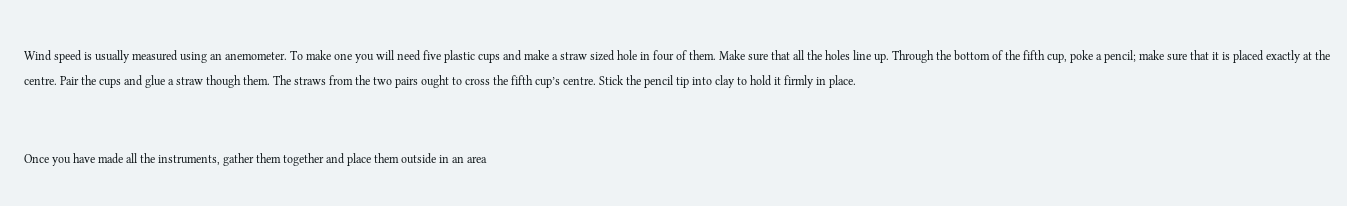Wind speed is usually measured using an anemometer. To make one you will need five plastic cups and make a straw sized hole in four of them. Make sure that all the holes line up. Through the bottom of the fifth cup, poke a pencil; make sure that it is placed exactly at the centre. Pair the cups and glue a straw though them. The straws from the two pairs ought to cross the fifth cup’s centre. Stick the pencil tip into clay to hold it firmly in place.


Once you have made all the instruments, gather them together and place them outside in an area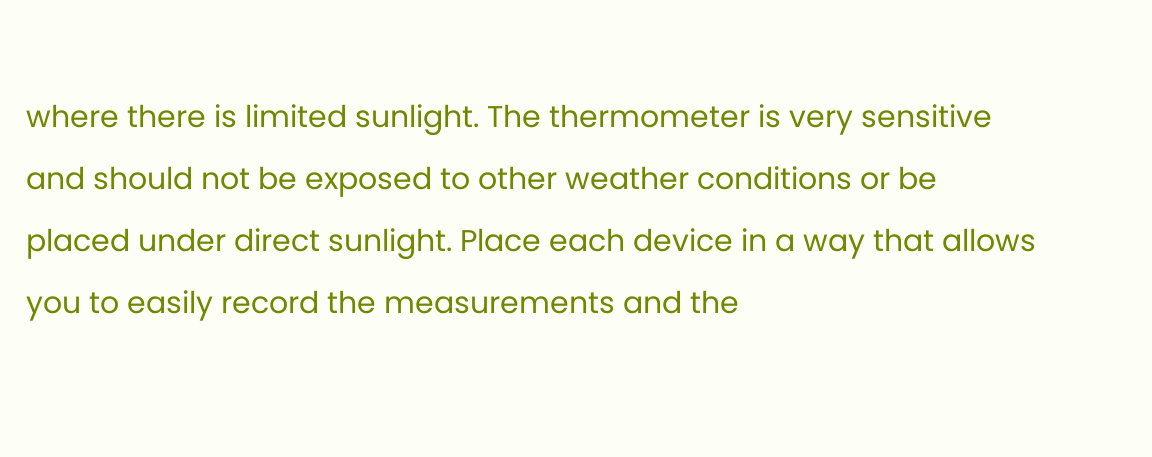where there is limited sunlight. The thermometer is very sensitive and should not be exposed to other weather conditions or be placed under direct sunlight. Place each device in a way that allows you to easily record the measurements and the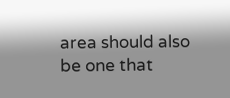area should also be one that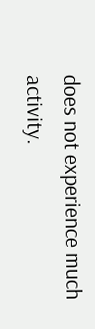does not experience much activity.